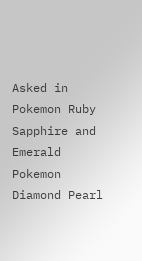Asked in
Pokemon Ruby Sapphire and Emerald
Pokemon Diamond Pearl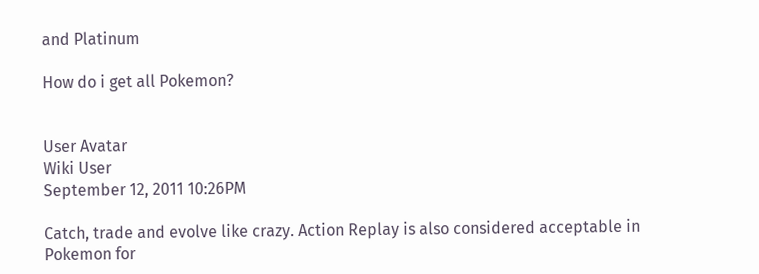and Platinum

How do i get all Pokemon?


User Avatar
Wiki User
September 12, 2011 10:26PM

Catch, trade and evolve like crazy. Action Replay is also considered acceptable in Pokemon for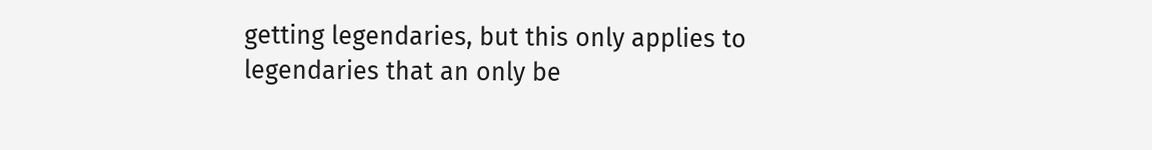getting legendaries, but this only applies to legendaries that an only be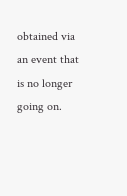obtained via an event that is no longer going on.